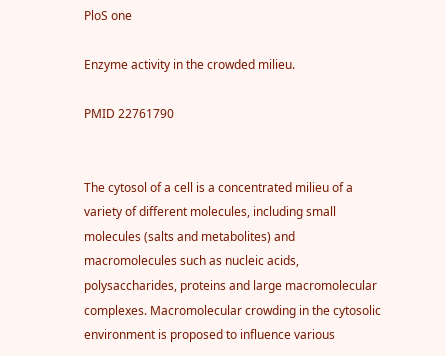PloS one

Enzyme activity in the crowded milieu.

PMID 22761790


The cytosol of a cell is a concentrated milieu of a variety of different molecules, including small molecules (salts and metabolites) and macromolecules such as nucleic acids, polysaccharides, proteins and large macromolecular complexes. Macromolecular crowding in the cytosolic environment is proposed to influence various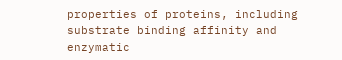properties of proteins, including substrate binding affinity and enzymatic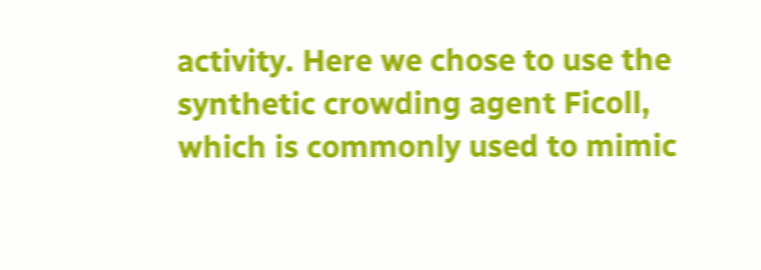activity. Here we chose to use the synthetic crowding agent Ficoll, which is commonly used to mimic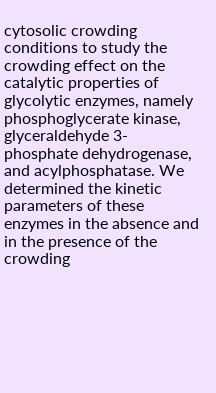cytosolic crowding conditions to study the crowding effect on the catalytic properties of glycolytic enzymes, namely phosphoglycerate kinase, glyceraldehyde 3-phosphate dehydrogenase, and acylphosphatase. We determined the kinetic parameters of these enzymes in the absence and in the presence of the crowding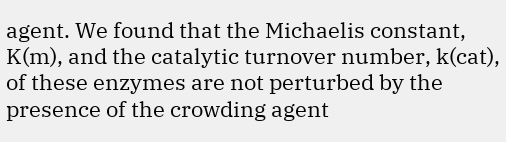agent. We found that the Michaelis constant, K(m), and the catalytic turnover number, k(cat), of these enzymes are not perturbed by the presence of the crowding agent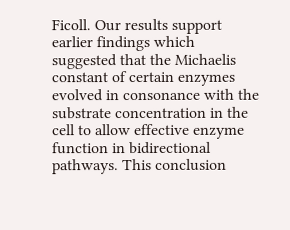Ficoll. Our results support earlier findings which suggested that the Michaelis constant of certain enzymes evolved in consonance with the substrate concentration in the cell to allow effective enzyme function in bidirectional pathways. This conclusion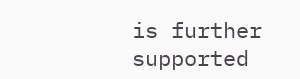is further supported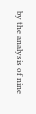by the analysis of nine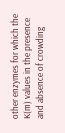other enzymes for which the K(m) values in the presence and absence of crowding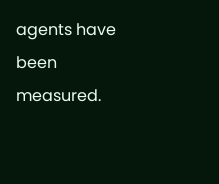agents have been measured.